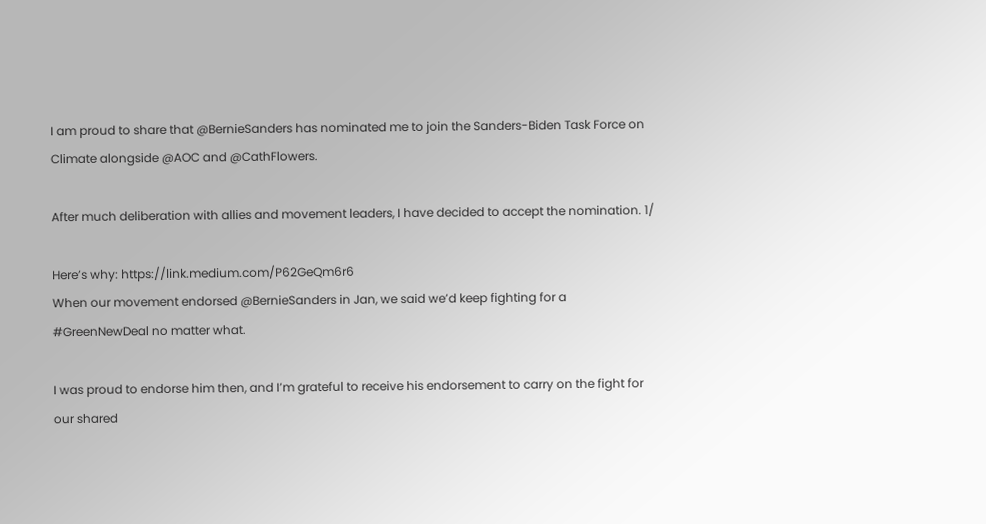I am proud to share that @BernieSanders has nominated me to join the Sanders-Biden Task Force on Climate alongside @AOC and @CathFlowers.

After much deliberation with allies and movement leaders, I have decided to accept the nomination. 1/

Here’s why: https://link.medium.com/P62GeQm6r6
When our movement endorsed @BernieSanders in Jan, we said we’d keep fighting for a #GreenNewDeal no matter what.

I was proud to endorse him then, and I’m grateful to receive his endorsement to carry on the fight for our shared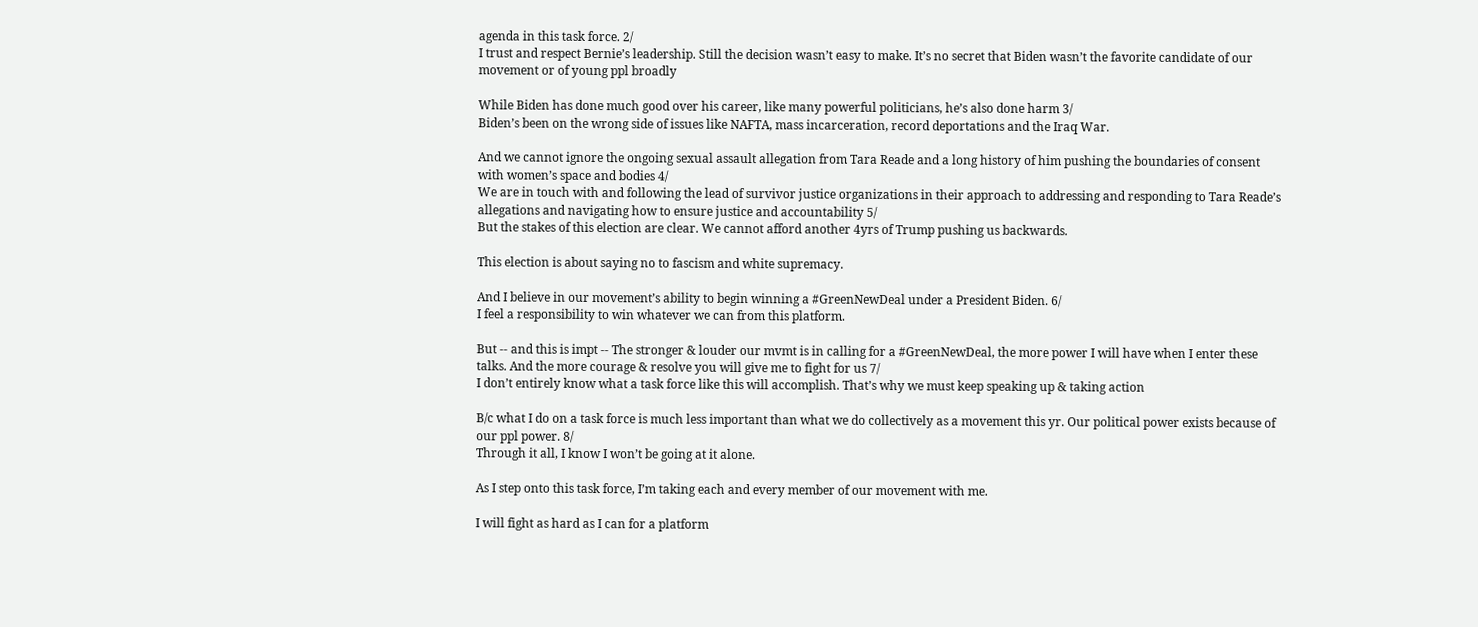agenda in this task force. 2/
I trust and respect Bernie’s leadership. Still the decision wasn’t easy to make. It’s no secret that Biden wasn’t the favorite candidate of our movement or of young ppl broadly

While Biden has done much good over his career, like many powerful politicians, he’s also done harm 3/
Biden’s been on the wrong side of issues like NAFTA, mass incarceration, record deportations and the Iraq War.

And we cannot ignore the ongoing sexual assault allegation from Tara Reade and a long history of him pushing the boundaries of consent with women’s space and bodies 4/
We are in touch with and following the lead of survivor justice organizations in their approach to addressing and responding to Tara Reade’s allegations and navigating how to ensure justice and accountability 5/
But the stakes of this election are clear. We cannot afford another 4yrs of Trump pushing us backwards.

This election is about saying no to fascism and white supremacy.

And I believe in our movement’s ability to begin winning a #GreenNewDeal under a President Biden. 6/
I feel a responsibility to win whatever we can from this platform.

But -- and this is impt -- The stronger & louder our mvmt is in calling for a #GreenNewDeal, the more power I will have when I enter these talks. And the more courage & resolve you will give me to fight for us 7/
I don’t entirely know what a task force like this will accomplish. That’s why we must keep speaking up & taking action

B/c what I do on a task force is much less important than what we do collectively as a movement this yr. Our political power exists because of our ppl power. 8/
Through it all, I know I won’t be going at it alone.

As I step onto this task force, I’m taking each and every member of our movement with me.

I will fight as hard as I can for a platform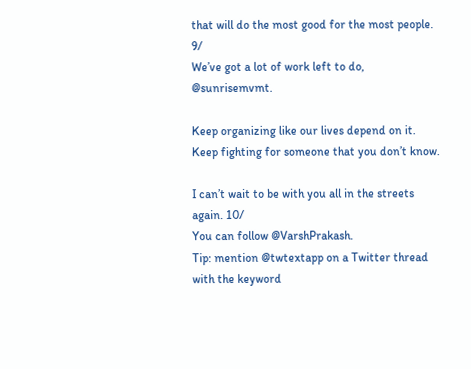that will do the most good for the most people. 9/
We’ve got a lot of work left to do, @sunrisemvmt.

Keep organizing like our lives depend on it. Keep fighting for someone that you don’t know.

I can’t wait to be with you all in the streets again. 10/
You can follow @VarshPrakash.
Tip: mention @twtextapp on a Twitter thread with the keyword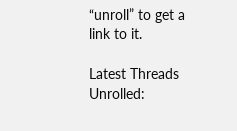“unroll” to get a link to it.

Latest Threads Unrolled: